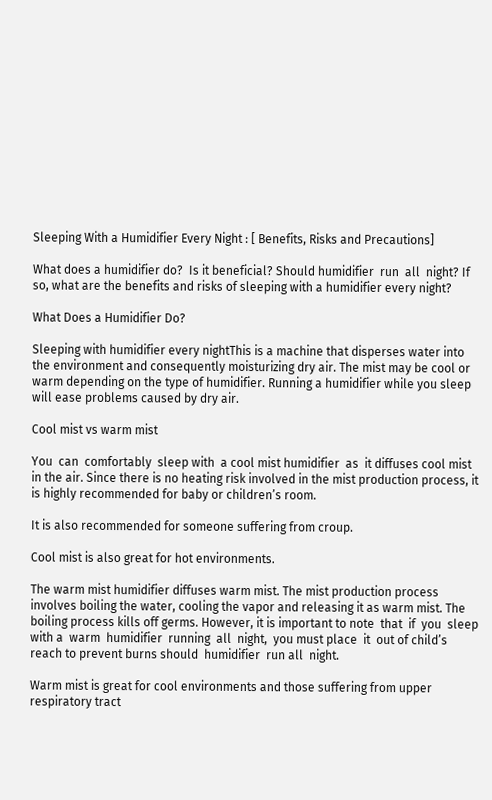Sleeping With a Humidifier Every Night : [ Benefits, Risks and Precautions]

What does a humidifier do?  Is it beneficial? Should humidifier  run  all  night? If so, what are the benefits and risks of sleeping with a humidifier every night?

What Does a Humidifier Do?

Sleeping with humidifier every nightThis is a machine that disperses water into the environment and consequently moisturizing dry air. The mist may be cool or warm depending on the type of humidifier. Running a humidifier while you sleep will ease problems caused by dry air.

Cool mist vs warm mist

You  can  comfortably  sleep with  a cool mist humidifier  as  it diffuses cool mist in the air. Since there is no heating risk involved in the mist production process, it is highly recommended for baby or children’s room.

It is also recommended for someone suffering from croup.

Cool mist is also great for hot environments.

The warm mist humidifier diffuses warm mist. The mist production process involves boiling the water, cooling the vapor and releasing it as warm mist. The boiling process kills off germs. However, it is important to note  that  if  you  sleep  with a  warm  humidifier  running  all  night,  you must place  it  out of child’s reach to prevent burns should  humidifier  run all  night.

Warm mist is great for cool environments and those suffering from upper respiratory tract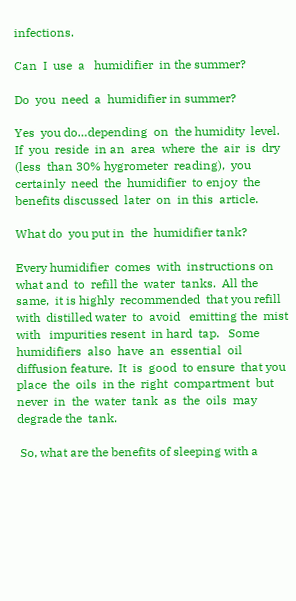infections.

Can  I  use  a   humidifier  in the summer?

Do  you  need  a  humidifier in summer?

Yes  you do…depending  on  the humidity  level.    If  you  reside  in an  area  where  the  air  is  dry (less  than 30% hygrometer  reading),  you  certainly  need  the  humidifier  to enjoy  the  benefits discussed  later  on  in this  article.

What do  you put in  the  humidifier tank?

Every humidifier  comes  with  instructions on  what and  to  refill the  water  tanks.  All the  same,  it is highly  recommended  that you refill  with  distilled water  to  avoid   emitting the  mist with   impurities resent  in hard  tap.   Some  humidifiers  also  have  an  essential  oil diffusion feature.  It  is  good  to ensure  that you  place  the  oils  in the  right  compartment  but never  in  the  water  tank  as  the  oils  may degrade the  tank.

 So, what are the benefits of sleeping with a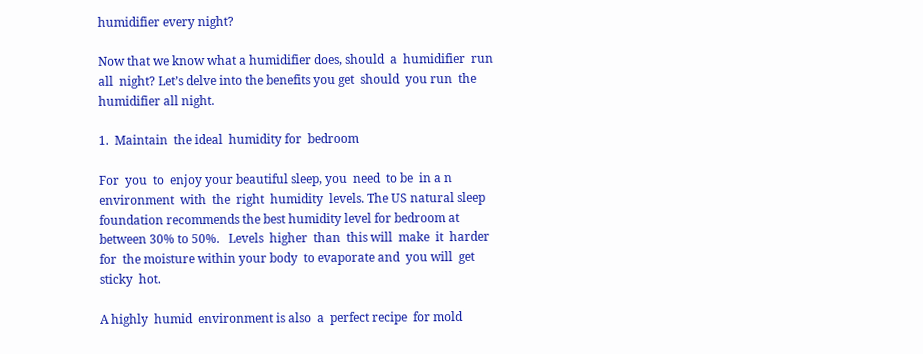humidifier every night?

Now that we know what a humidifier does, should  a  humidifier  run  all  night? Let’s delve into the benefits you get  should  you run  the  humidifier all night.

1.  Maintain  the ideal  humidity for  bedroom

For  you  to  enjoy your beautiful sleep, you  need  to be  in a n  environment  with  the  right  humidity  levels. The US natural sleep foundation recommends the best humidity level for bedroom at between 30% to 50%.   Levels  higher  than  this will  make  it  harder for  the moisture within your body  to evaporate and  you will  get  sticky  hot.

A highly  humid  environment is also  a  perfect recipe  for mold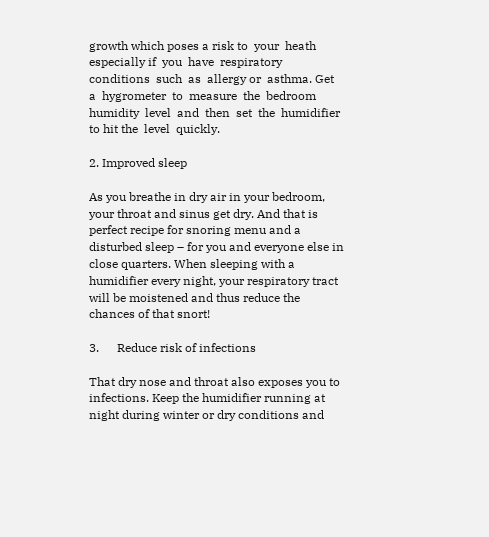growth which poses a risk to  your  heath  especially if  you  have  respiratory  conditions  such  as  allergy or  asthma. Get  a  hygrometer  to  measure  the  bedroom humidity  level  and  then  set  the  humidifier to hit the  level  quickly.

2. Improved sleep

As you breathe in dry air in your bedroom, your throat and sinus get dry. And that is perfect recipe for snoring menu and a disturbed sleep – for you and everyone else in close quarters. When sleeping with a humidifier every night, your respiratory tract will be moistened and thus reduce the chances of that snort!

3.      Reduce risk of infections

That dry nose and throat also exposes you to infections. Keep the humidifier running at night during winter or dry conditions and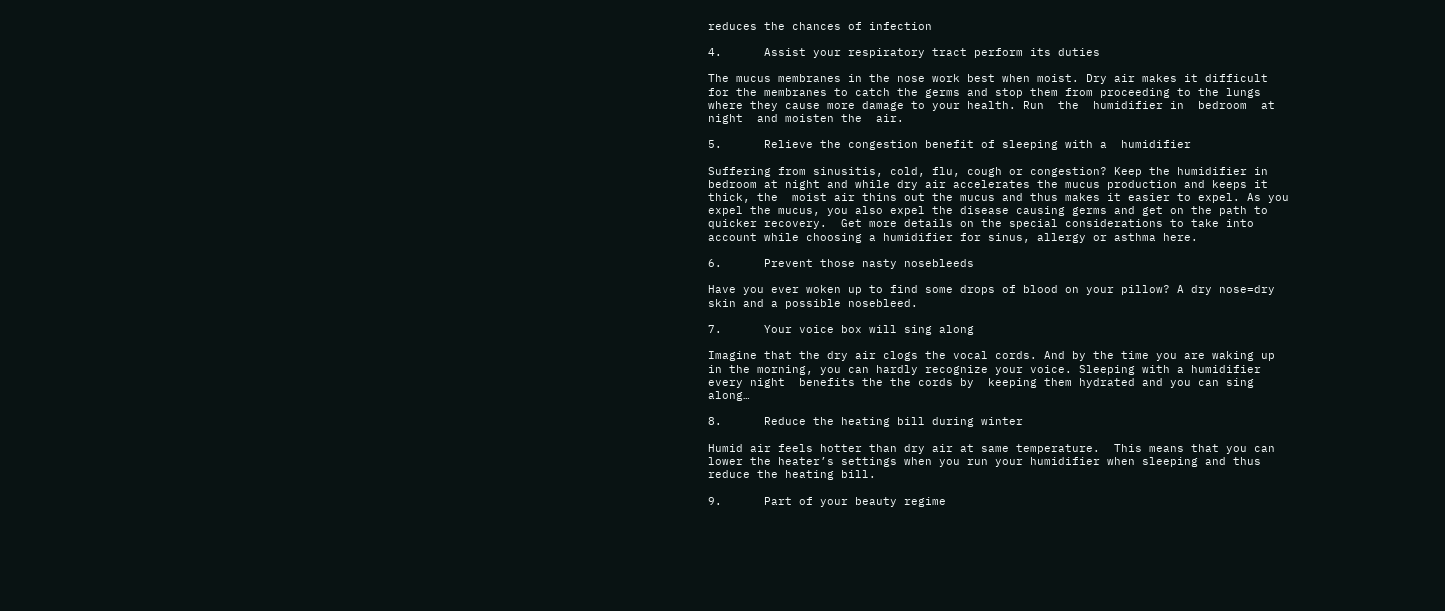reduces the chances of infection

4.      Assist your respiratory tract perform its duties

The mucus membranes in the nose work best when moist. Dry air makes it difficult for the membranes to catch the germs and stop them from proceeding to the lungs where they cause more damage to your health. Run  the  humidifier in  bedroom  at  night  and moisten the  air.

5.      Relieve the congestion benefit of sleeping with a  humidifier

Suffering from sinusitis, cold, flu, cough or congestion? Keep the humidifier in bedroom at night and while dry air accelerates the mucus production and keeps it thick, the  moist air thins out the mucus and thus makes it easier to expel. As you expel the mucus, you also expel the disease causing germs and get on the path to quicker recovery.  Get more details on the special considerations to take into account while choosing a humidifier for sinus, allergy or asthma here.

6.      Prevent those nasty nosebleeds

Have you ever woken up to find some drops of blood on your pillow? A dry nose=dry skin and a possible nosebleed.

7.      Your voice box will sing along

Imagine that the dry air clogs the vocal cords. And by the time you are waking up in the morning, you can hardly recognize your voice. Sleeping with a humidifier every night  benefits the the cords by  keeping them hydrated and you can sing along…

8.      Reduce the heating bill during winter

Humid air feels hotter than dry air at same temperature.  This means that you can lower the heater’s settings when you run your humidifier when sleeping and thus reduce the heating bill.

9.      Part of your beauty regime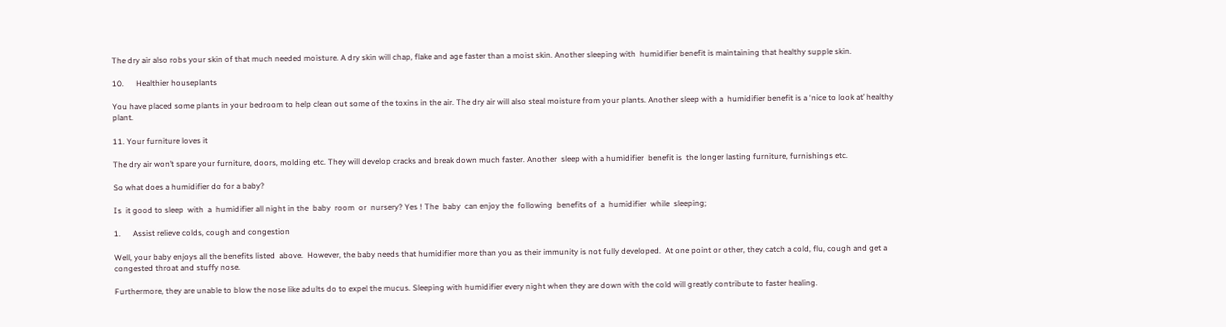The dry air also robs your skin of that much needed moisture. A dry skin will chap, flake and age faster than a moist skin. Another sleeping with  humidifier benefit is maintaining that healthy supple skin.

10.      Healthier houseplants

You have placed some plants in your bedroom to help clean out some of the toxins in the air. The dry air will also steal moisture from your plants. Another sleep with a  humidifier benefit is a ‘nice to look at’ healthy plant.

11. Your furniture loves it

The dry air won’t spare your furniture, doors, molding etc. They will develop cracks and break down much faster. Another  sleep with a humidifier  benefit is  the longer lasting furniture, furnishings etc.

So what does a humidifier do for a baby?

Is  it good to sleep  with  a  humidifier all night in the  baby  room  or  nursery? Yes ! The  baby  can enjoy the  following  benefits of  a  humidifier  while  sleeping;

1.      Assist relieve colds, cough and congestion

Well, your baby enjoys all the benefits listed  above.  However, the baby needs that humidifier more than you as their immunity is not fully developed.  At one point or other, they catch a cold, flu, cough and get a congested throat and stuffy nose.

Furthermore, they are unable to blow the nose like adults do to expel the mucus. Sleeping with humidifier every night when they are down with the cold will greatly contribute to faster healing.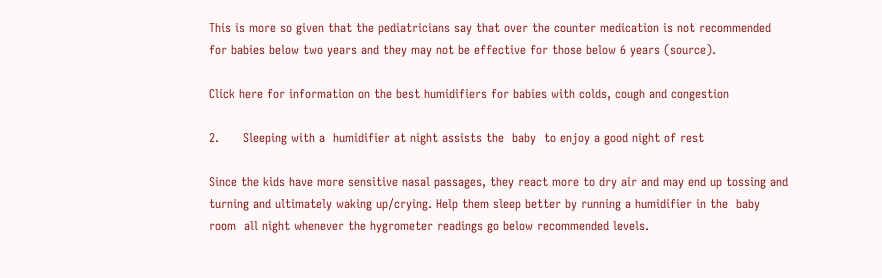This is more so given that the pediatricians say that over the counter medication is not recommended for babies below two years and they may not be effective for those below 6 years (source).

Click here for information on the best humidifiers for babies with colds, cough and congestion

2.      Sleeping with a  humidifier at night assists the  baby  to enjoy a good night of rest

Since the kids have more sensitive nasal passages, they react more to dry air and may end up tossing and turning and ultimately waking up/crying. Help them sleep better by running a humidifier in the  baby  room  all night whenever the hygrometer readings go below recommended levels.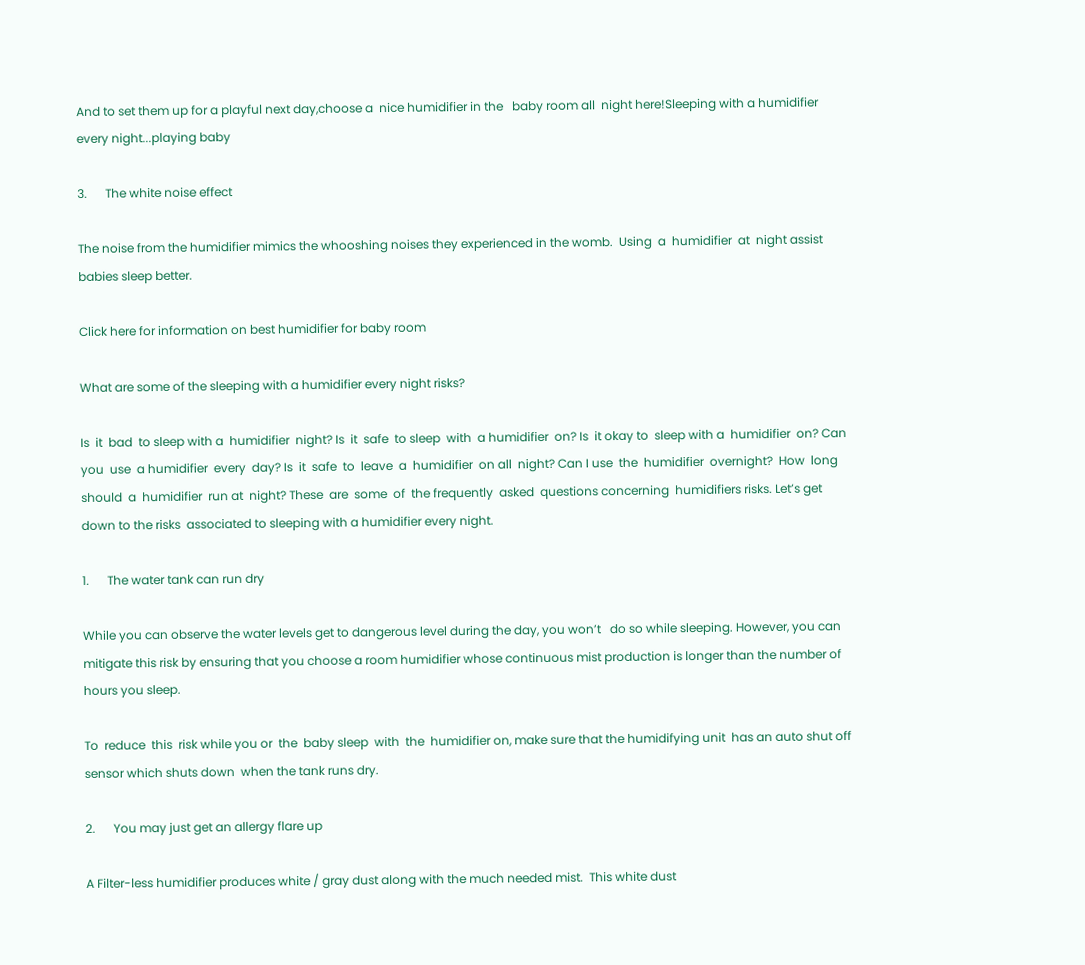And to set them up for a playful next day,choose a  nice humidifier in the   baby room all  night here!Sleeping with a humidifier every night...playing baby

3.      The white noise effect

The noise from the humidifier mimics the whooshing noises they experienced in the womb.  Using  a  humidifier  at  night assist babies sleep better.

Click here for information on best humidifier for baby room

What are some of the sleeping with a humidifier every night risks?

Is  it  bad  to sleep with a  humidifier  night? Is  it  safe  to sleep  with  a humidifier  on? Is  it okay to  sleep with a  humidifier  on? Can  you  use  a humidifier  every  day? Is  it  safe  to  leave  a  humidifier  on all  night? Can I use  the  humidifier  overnight?  How  long should  a  humidifier  run at  night? These  are  some  of  the frequently  asked  questions concerning  humidifiers risks. Let’s get down to the risks  associated to sleeping with a humidifier every night.

1.      The water tank can run dry

While you can observe the water levels get to dangerous level during the day, you won’t   do so while sleeping. However, you can mitigate this risk by ensuring that you choose a room humidifier whose continuous mist production is longer than the number of hours you sleep.

To  reduce  this  risk while you or  the  baby sleep  with  the  humidifier on, make sure that the humidifying unit  has an auto shut off sensor which shuts down  when the tank runs dry.

2.      You may just get an allergy flare up

A Filter-less humidifier produces white / gray dust along with the much needed mist.  This white dust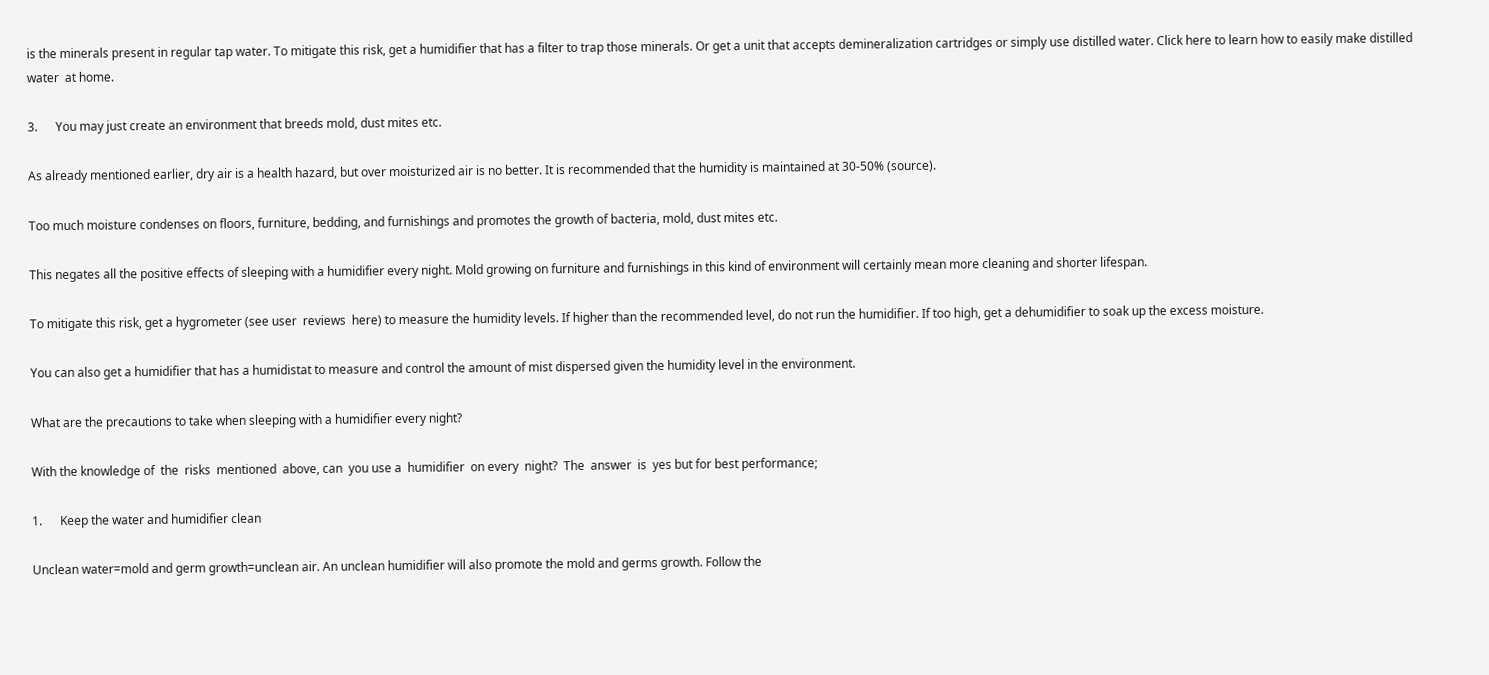is the minerals present in regular tap water. To mitigate this risk, get a humidifier that has a filter to trap those minerals. Or get a unit that accepts demineralization cartridges or simply use distilled water. Click here to learn how to easily make distilled water  at home.

3.      You may just create an environment that breeds mold, dust mites etc.

As already mentioned earlier, dry air is a health hazard, but over moisturized air is no better. It is recommended that the humidity is maintained at 30-50% (source).

Too much moisture condenses on floors, furniture, bedding, and furnishings and promotes the growth of bacteria, mold, dust mites etc.

This negates all the positive effects of sleeping with a humidifier every night. Mold growing on furniture and furnishings in this kind of environment will certainly mean more cleaning and shorter lifespan.

To mitigate this risk, get a hygrometer (see user  reviews  here) to measure the humidity levels. If higher than the recommended level, do not run the humidifier. If too high, get a dehumidifier to soak up the excess moisture.

You can also get a humidifier that has a humidistat to measure and control the amount of mist dispersed given the humidity level in the environment.

What are the precautions to take when sleeping with a humidifier every night?

With the knowledge of  the  risks  mentioned  above, can  you use a  humidifier  on every  night?  The  answer  is  yes but for best performance;

1.      Keep the water and humidifier clean

Unclean water=mold and germ growth=unclean air. An unclean humidifier will also promote the mold and germs growth. Follow the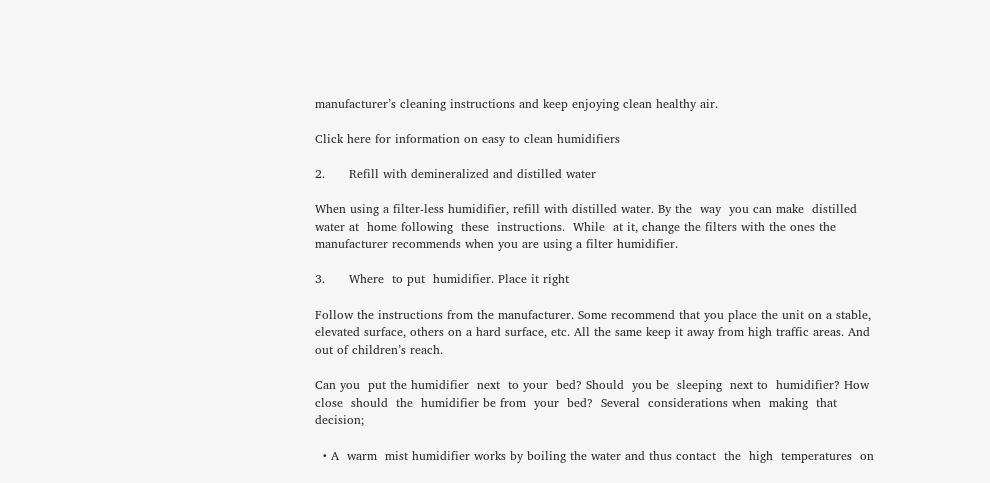manufacturer’s cleaning instructions and keep enjoying clean healthy air.

Click here for information on easy to clean humidifiers

2.      Refill with demineralized and distilled water

When using a filter-less humidifier, refill with distilled water. By the  way  you can make  distilled  water at  home following  these  instructions.  While  at it, change the filters with the ones the manufacturer recommends when you are using a filter humidifier.

3.      Where  to put  humidifier. Place it right

Follow the instructions from the manufacturer. Some recommend that you place the unit on a stable,  elevated surface, others on a hard surface, etc. All the same keep it away from high traffic areas. And out of children’s reach.

Can you  put the humidifier  next  to your  bed? Should  you be  sleeping  next to  humidifier? How  close  should  the  humidifier be from  your  bed?  Several  considerations when  making  that decision;

  • A  warm  mist humidifier works by boiling the water and thus contact  the  high  temperatures  on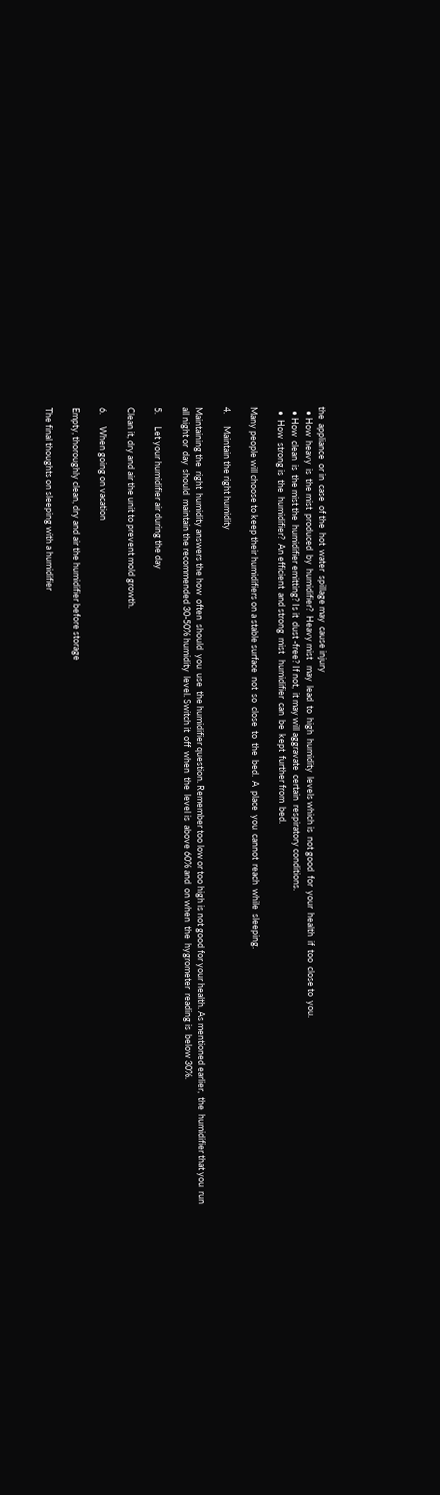the  appliance  or in  case  of the  hot  water  spillage may  cause injury
  • How  heavy  is  the mist  produced  by  humidifier?  Heavy mist   may  lead  to  high  humidity  levels which is  not good  for  your  health  if  too  close to  you.
  • How  clean  is  the mist the  humidifier emitting? Is it  dust -free? If not,  it may will aggravate  certain  respiratory conditions.
  •  How  strong is  the  humidifier?  An efficient  and strong  mist   humidifier  can  be  kept  further from  bed.

Many people will choose to keep their humidifiers on a stable surface  not  so  close  to  the  bed.  A  place  you  cannot  reach  while  sleeping.

4.      Maintain the right humidity

Maintaining the  right  humidity answers the how  often  should  you  use  the humidifier question. Remember too low or too high is not good for your health. As mentioned earlier,  the  humidifier that you  run  all night or  day  should  maintain the recommended 30-50% humidity  level. Switch it  off  when  the  level is  above 60% and  on when  the  hygrometer  reading is  below 30%.

5.      Let your humidifier air during the day

Clean it, dry and air the unit to prevent mold growth.

6.      When going on vacation

Empty, thoroughly clean, dry and air the humidifier before storage

The final thoughts on sleeping with a humidifier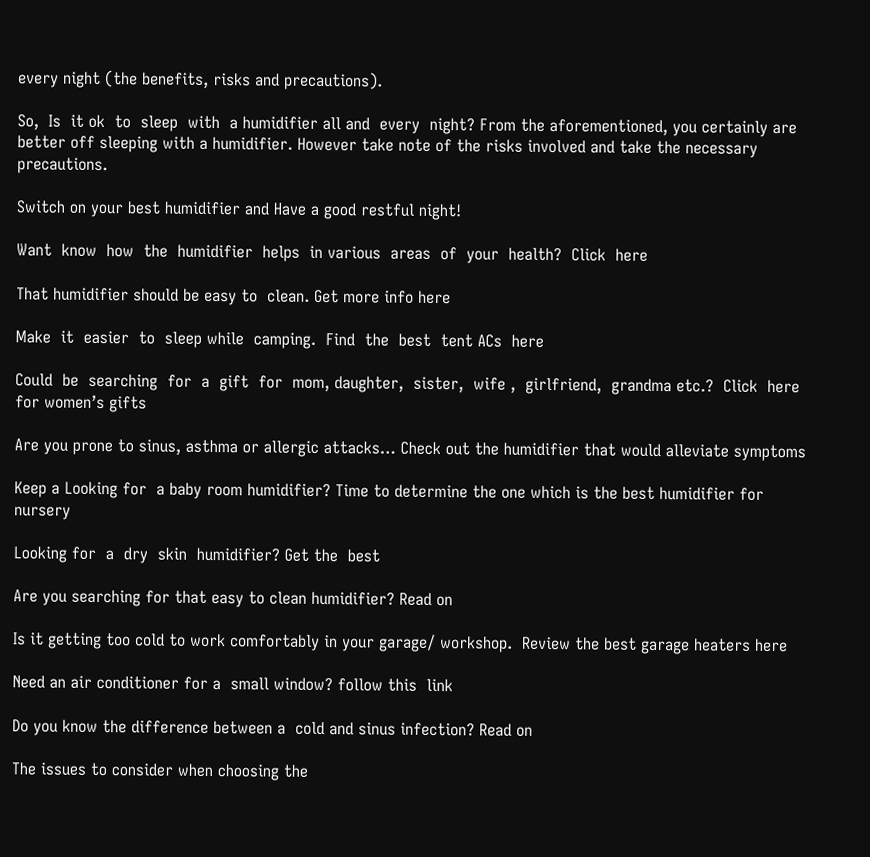every night (the benefits, risks and precautions).

So,  Is  it ok  to  sleep  with  a humidifier all and  every  night? From the aforementioned, you certainly are better off sleeping with a humidifier. However take note of the risks involved and take the necessary precautions.

Switch on your best humidifier and Have a good restful night!

Want  know  how  the  humidifier  helps  in various  areas  of  your  health?  Click  here

That humidifier should be easy to  clean. Get more info here

Make  it  easier  to  sleep while  camping.  Find  the  best  tent ACs  here

Could  be  searching  for  a  gift  for  mom, daughter,  sister,  wife ,  girlfriend,  grandma etc.?  Click  here for women’s gifts

Are you prone to sinus, asthma or allergic attacks… Check out the humidifier that would alleviate symptoms

Keep a Looking for  a baby room humidifier? Time to determine the one which is the best humidifier for nursery

Looking for  a  dry  skin  humidifier? Get the  best

Are you searching for that easy to clean humidifier? Read on

Is it getting too cold to work comfortably in your garage/ workshop.  Review the best garage heaters here

Need an air conditioner for a  small window? follow this  link

Do you know the difference between a  cold and sinus infection? Read on

The issues to consider when choosing the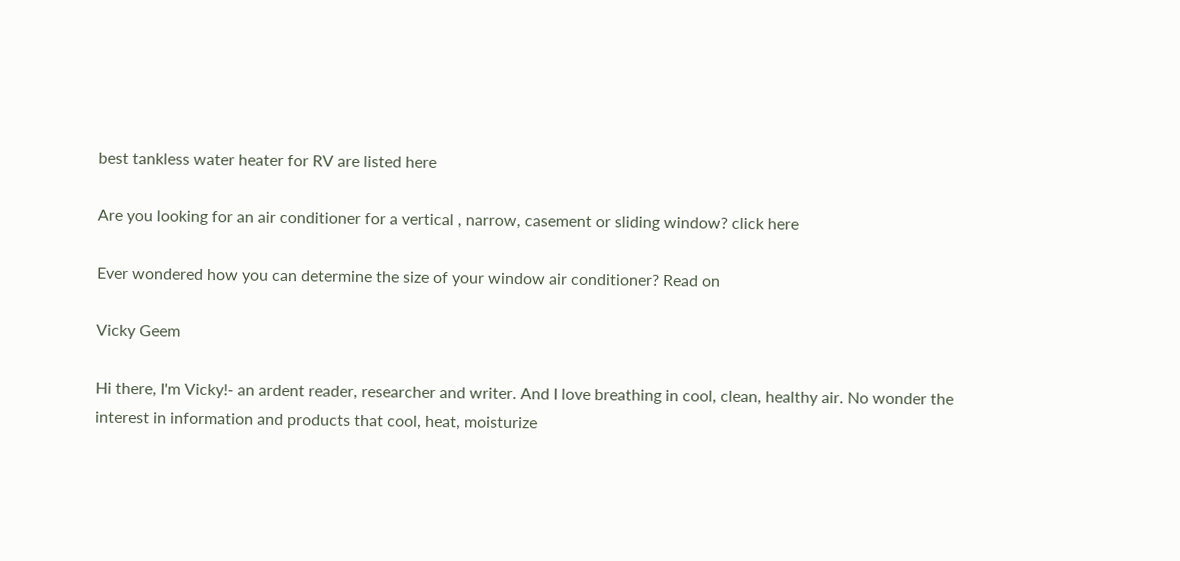best tankless water heater for RV are listed here

Are you looking for an air conditioner for a vertical , narrow, casement or sliding window? click here

Ever wondered how you can determine the size of your window air conditioner? Read on

Vicky Geem

Hi there, I'm Vicky!- an ardent reader, researcher and writer. And I love breathing in cool, clean, healthy air. No wonder the interest in information and products that cool, heat, moisturize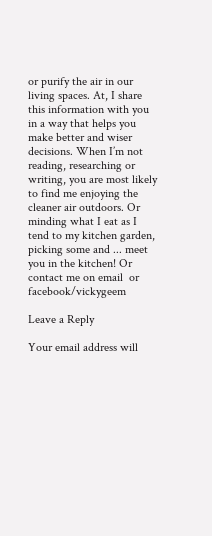or purify the air in our living spaces. At, I share this information with you in a way that helps you make better and wiser decisions. When I’m not reading, researching or writing, you are most likely to find me enjoying the cleaner air outdoors. Or minding what I eat as I tend to my kitchen garden, picking some and ... meet you in the kitchen! Or contact me on email  or facebook/vickygeem

Leave a Reply

Your email address will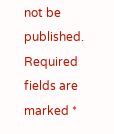not be published. Required fields are marked *